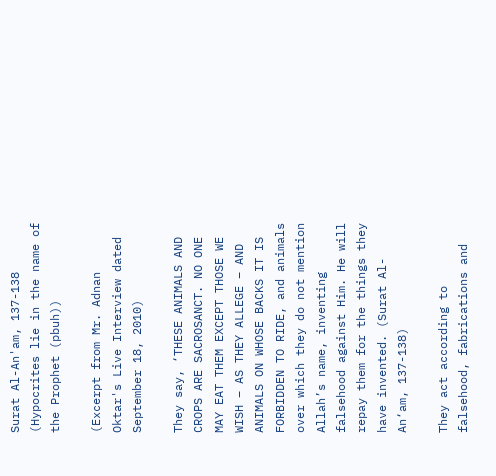Surat Al-An'am, 137-138 (Hypocrites lie in the name of the Prophet (pbuh))

(Excerpt from Mr. Adnan Oktar's Live Interview dated September 18, 2010)

They say, ‘THESE ANIMALS AND CROPS ARE SACROSANCT. NO ONE MAY EAT THEM EXCEPT THOSE WE WISH – AS THEY ALLEGE – AND ANIMALS ON WHOSE BACKS IT IS FORBIDDEN TO RIDE, and animals over which they do not mention Allah’s name, inventing falsehood against Him. He will repay them for the things they have invented. (Surat Al-An‘am, 137-138)

They act according to falsehood, fabrications and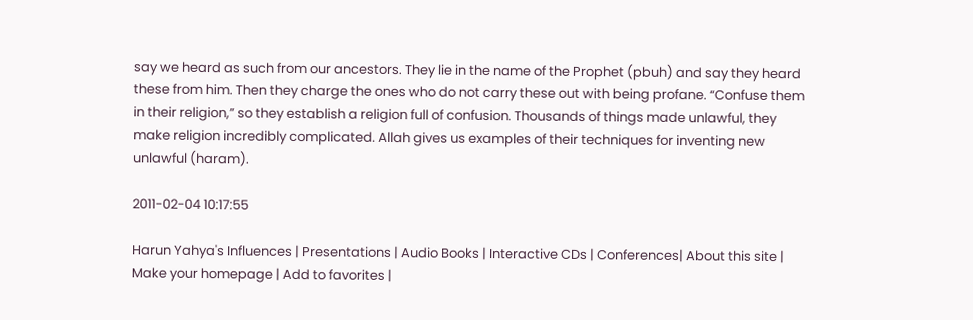say we heard as such from our ancestors. They lie in the name of the Prophet (pbuh) and say they heard these from him. Then they charge the ones who do not carry these out with being profane. “Confuse them in their religion,” so they establish a religion full of confusion. Thousands of things made unlawful, they make religion incredibly complicated. Allah gives us examples of their techniques for inventing new unlawful (haram).

2011-02-04 10:17:55

Harun Yahya's Influences | Presentations | Audio Books | Interactive CDs | Conferences| About this site | Make your homepage | Add to favorites |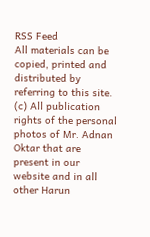RSS Feed
All materials can be copied, printed and distributed by referring to this site.
(c) All publication rights of the personal photos of Mr. Adnan Oktar that are present in our website and in all other Harun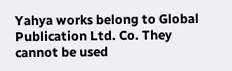Yahya works belong to Global Publication Ltd. Co. They cannot be used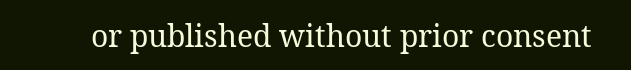or published without prior consent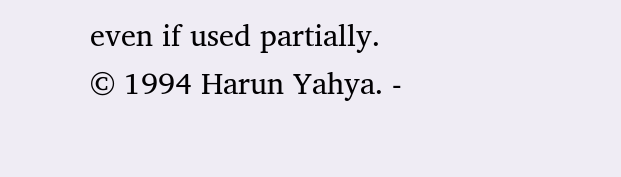even if used partially.
© 1994 Harun Yahya. -